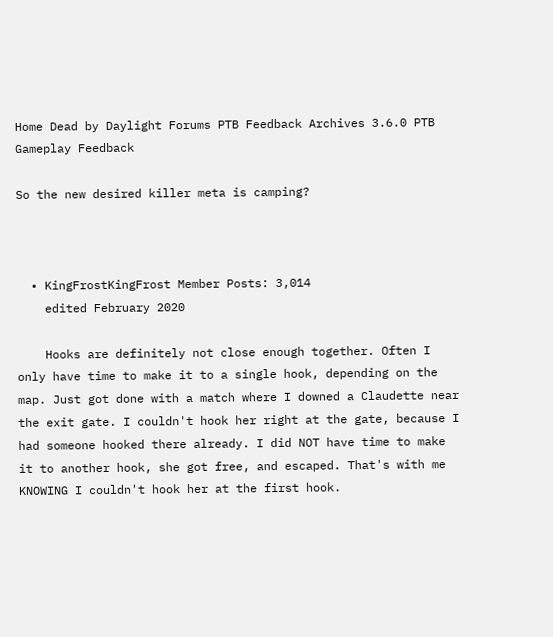Home Dead by Daylight Forums PTB Feedback Archives 3.6.0 PTB Gameplay Feedback

So the new desired killer meta is camping?



  • KingFrostKingFrost Member Posts: 3,014
    edited February 2020

    Hooks are definitely not close enough together. Often I only have time to make it to a single hook, depending on the map. Just got done with a match where I downed a Claudette near the exit gate. I couldn't hook her right at the gate, because I had someone hooked there already. I did NOT have time to make it to another hook, she got free, and escaped. That's with me KNOWING I couldn't hook her at the first hook.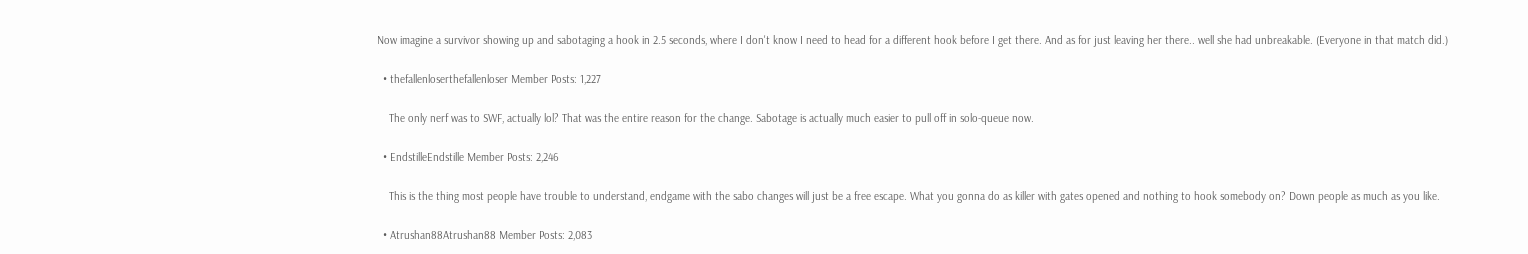Now imagine a survivor showing up and sabotaging a hook in 2.5 seconds, where I don't know I need to head for a different hook before I get there. And as for just leaving her there.. well she had unbreakable. (Everyone in that match did.)

  • thefallenloserthefallenloser Member Posts: 1,227

    The only nerf was to SWF, actually lol? That was the entire reason for the change. Sabotage is actually much easier to pull off in solo-queue now.

  • EndstilleEndstille Member Posts: 2,246

    This is the thing most people have trouble to understand, endgame with the sabo changes will just be a free escape. What you gonna do as killer with gates opened and nothing to hook somebody on? Down people as much as you like.

  • Atrushan88Atrushan88 Member Posts: 2,083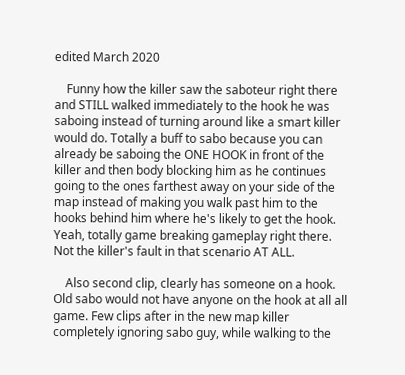edited March 2020

    Funny how the killer saw the saboteur right there and STILL walked immediately to the hook he was saboing instead of turning around like a smart killer would do. Totally a buff to sabo because you can already be saboing the ONE HOOK in front of the killer and then body blocking him as he continues going to the ones farthest away on your side of the map instead of making you walk past him to the hooks behind him where he's likely to get the hook. Yeah, totally game breaking gameplay right there. Not the killer's fault in that scenario AT ALL.

    Also second clip, clearly has someone on a hook. Old sabo would not have anyone on the hook at all all game. Few clips after in the new map killer completely ignoring sabo guy, while walking to the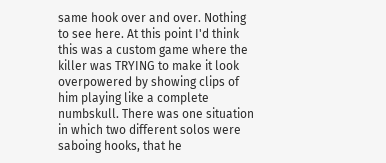same hook over and over. Nothing to see here. At this point I'd think this was a custom game where the killer was TRYING to make it look overpowered by showing clips of him playing like a complete numbskull. There was one situation in which two different solos were saboing hooks, that he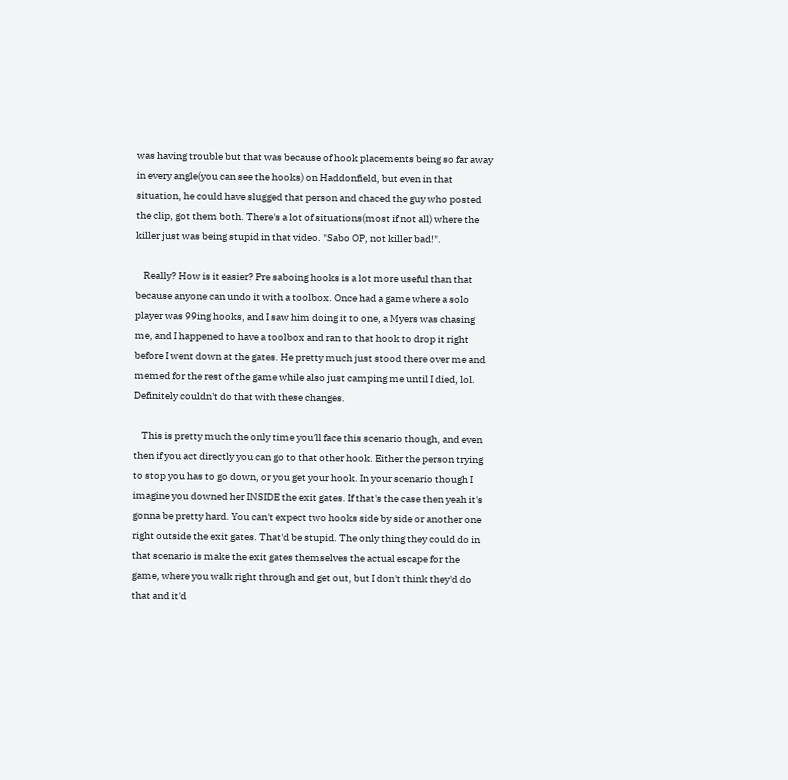was having trouble but that was because of hook placements being so far away in every angle(you can see the hooks) on Haddonfield, but even in that situation, he could have slugged that person and chaced the guy who posted the clip, got them both. There's a lot of situations(most if not all) where the killer just was being stupid in that video. "Sabo OP, not killer bad!".

    Really? How is it easier? Pre saboing hooks is a lot more useful than that because anyone can undo it with a toolbox. Once had a game where a solo player was 99ing hooks, and I saw him doing it to one, a Myers was chasing me, and I happened to have a toolbox and ran to that hook to drop it right before I went down at the gates. He pretty much just stood there over me and memed for the rest of the game while also just camping me until I died, lol. Definitely couldn't do that with these changes.

    This is pretty much the only time you'll face this scenario though, and even then if you act directly you can go to that other hook. Either the person trying to stop you has to go down, or you get your hook. In your scenario though I imagine you downed her INSIDE the exit gates. If that's the case then yeah it's gonna be pretty hard. You can't expect two hooks side by side or another one right outside the exit gates. That'd be stupid. The only thing they could do in that scenario is make the exit gates themselves the actual escape for the game, where you walk right through and get out, but I don't think they'd do that and it'd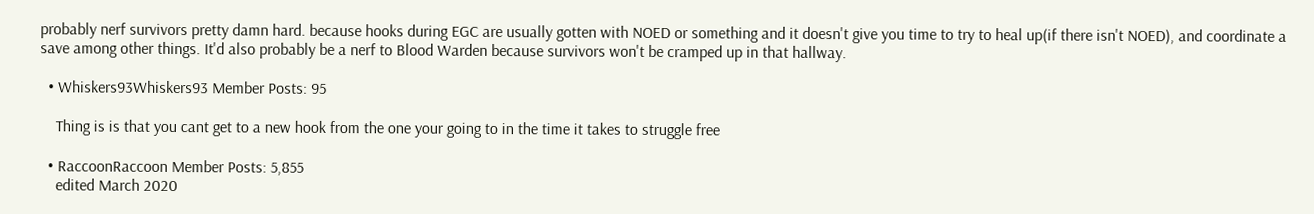probably nerf survivors pretty damn hard. because hooks during EGC are usually gotten with NOED or something and it doesn't give you time to try to heal up(if there isn't NOED), and coordinate a save among other things. It'd also probably be a nerf to Blood Warden because survivors won't be cramped up in that hallway.

  • Whiskers93Whiskers93 Member Posts: 95

    Thing is is that you cant get to a new hook from the one your going to in the time it takes to struggle free

  • RaccoonRaccoon Member Posts: 5,855
    edited March 2020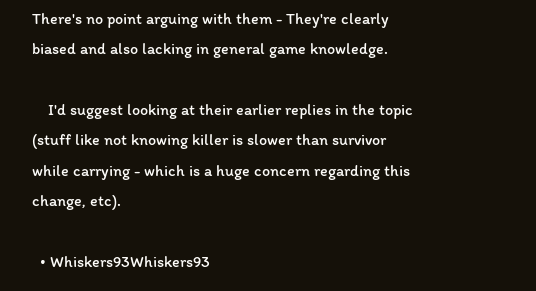There's no point arguing with them - They're clearly biased and also lacking in general game knowledge.

    I'd suggest looking at their earlier replies in the topic (stuff like not knowing killer is slower than survivor while carrying - which is a huge concern regarding this change, etc).

  • Whiskers93Whiskers93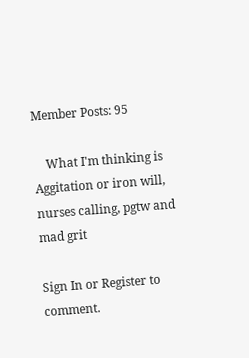Member Posts: 95

    What I'm thinking is Aggitation or iron will, nurses calling, pgtw and mad grit

Sign In or Register to comment.